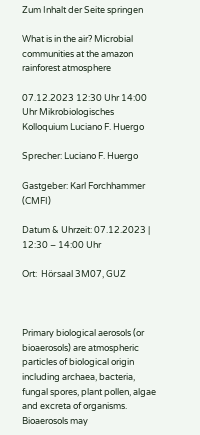Zum Inhalt der Seite springen

What is in the air? Microbial communities at the amazon rainforest atmosphere

07.12.2023 12:30 Uhr 14:00 Uhr Mikrobiologisches Kolloquium Luciano F. Huergo

Sprecher: Luciano F. Huergo

Gastgeber: Karl Forchhammer (CMFI)

Datum & Uhrzeit: 07.12.2023 | 12:30 – 14:00 Uhr

Ort:  Hörsaal 3M07, GUZ



Primary biological aerosols (or bioaerosols) are atmospheric particles of biological origin including archaea, bacteria, fungal spores, plant pollen, algae and excreta of organisms. Bioaerosols may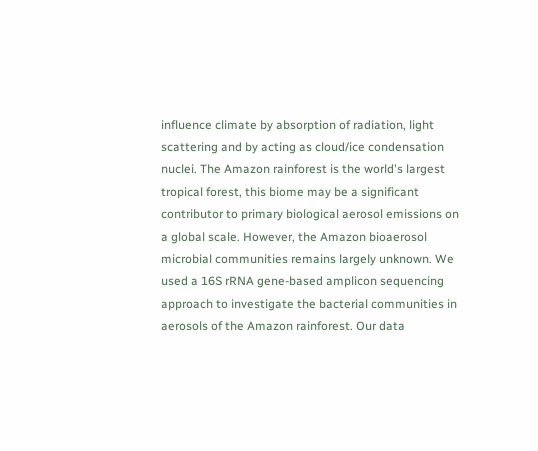influence climate by absorption of radiation, light scattering and by acting as cloud/ice condensation nuclei. The Amazon rainforest is the world's largest tropical forest, this biome may be a significant contributor to primary biological aerosol emissions on a global scale. However, the Amazon bioaerosol microbial communities remains largely unknown. We used a 16S rRNA gene-based amplicon sequencing approach to investigate the bacterial communities in aerosols of the Amazon rainforest. Our data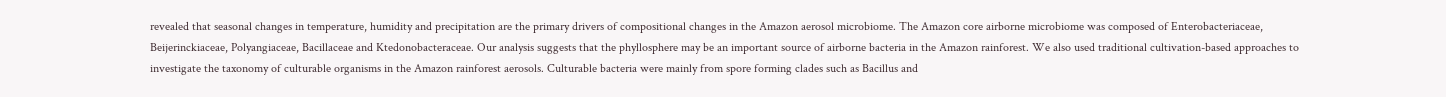revealed that seasonal changes in temperature, humidity and precipitation are the primary drivers of compositional changes in the Amazon aerosol microbiome. The Amazon core airborne microbiome was composed of Enterobacteriaceae, Beijerinckiaceae, Polyangiaceae, Bacillaceae and Ktedonobacteraceae. Our analysis suggests that the phyllosphere may be an important source of airborne bacteria in the Amazon rainforest. We also used traditional cultivation-based approaches to investigate the taxonomy of culturable organisms in the Amazon rainforest aerosols. Culturable bacteria were mainly from spore forming clades such as Bacillus and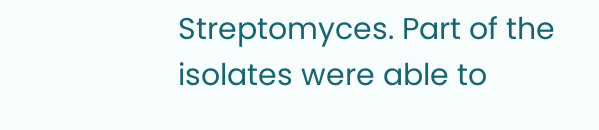Streptomyces. Part of the isolates were able to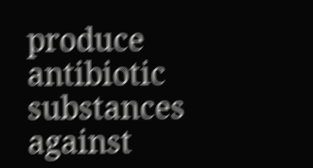produce antibiotic substances against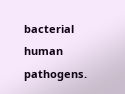bacterial human pathogens.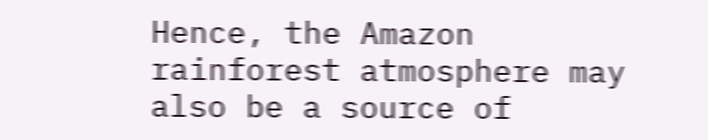Hence, the Amazon rainforest atmosphere may also be a source of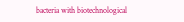bacteria with biotechnological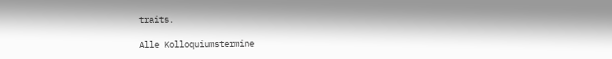traits.

Alle Kolloquiumstermine